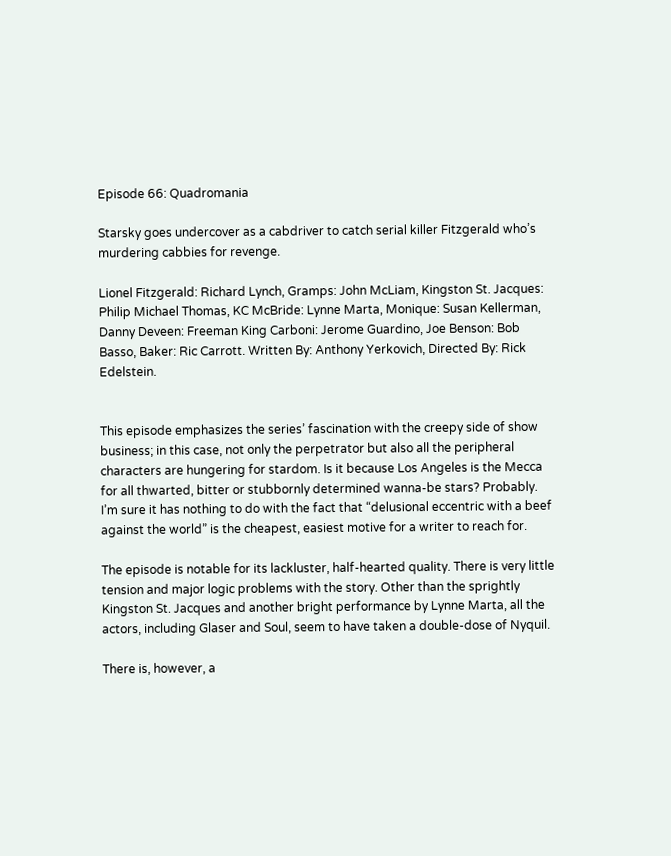Episode 66: Quadromania

Starsky goes undercover as a cabdriver to catch serial killer Fitzgerald who’s murdering cabbies for revenge.

Lionel Fitzgerald: Richard Lynch, Gramps: John McLiam, Kingston St. Jacques: Philip Michael Thomas, KC McBride: Lynne Marta, Monique: Susan Kellerman, Danny Deveen: Freeman King Carboni: Jerome Guardino, Joe Benson: Bob Basso, Baker: Ric Carrott. Written By: Anthony Yerkovich, Directed By: Rick Edelstein.


This episode emphasizes the series’ fascination with the creepy side of show business; in this case, not only the perpetrator but also all the peripheral characters are hungering for stardom. Is it because Los Angeles is the Mecca for all thwarted, bitter or stubbornly determined wanna-be stars? Probably. I’m sure it has nothing to do with the fact that “delusional eccentric with a beef against the world” is the cheapest, easiest motive for a writer to reach for.

The episode is notable for its lackluster, half-hearted quality. There is very little tension and major logic problems with the story. Other than the sprightly Kingston St. Jacques and another bright performance by Lynne Marta, all the actors, including Glaser and Soul, seem to have taken a double-dose of Nyquil.

There is, however, a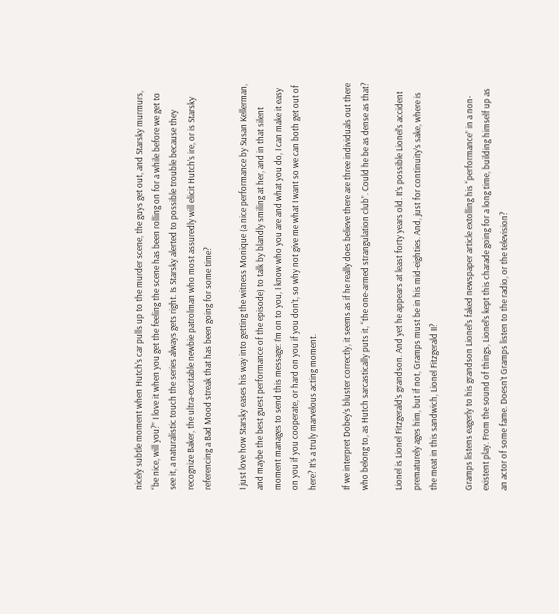nicely subtle moment when Hutch’s car pulls up to the murder scene, the guys get out, and Starsky murmurs, “be nice, will you?” I love it when you get the feeling the scene has been rolling on for a while before we get to see it, a naturalistic touch the series always gets right. Is Starsky alerted to possible trouble because they recognize Baker, the ultra-excitable newbie patrolman who most assuredly will elicit Hutch’s ire, or is Starsky referencing a Bad Mood streak that has been going for some time?

I just love how Starsky eases his way into getting the witness Monique (a nice performance by Susan Kellerman, and maybe the best guest performance of the episode) to talk by blandly smiling at her, and in that silent moment manages to send this message: I’m on to you, I know who you are and what you do, I can make it easy on you if you cooperate, or hard on you if you don’t, so why not give me what I want so we can both get out of here? It’s a truly marvelous acting moment.

If we interpret Dobey’s bluster correctly, it seems as if he really does believe there are three individuals out there who belong to, as Hutch sarcastically puts it, “the one-armed strangulation club”. Could he be as dense as that?

Lionel is Lionel Fitzgerald’s grandson. And yet he appears at least forty years old. It’s possible Lionel’s accident prematurely ages him, but if not, Gramps must be in his mid-eighties. And, just for continuity’s sake, where is the meat in this sandwich, Lionel Fitzgerald II?

Gramps listens eagerly to his grandson Lionel’s faked newspaper article extolling his “performance” in a non-existent play. From the sound of things, Lionel’s kept this charade going for a long time, building himself up as an actor of some fame. Doesn’t Gramps listen to the radio, or the television?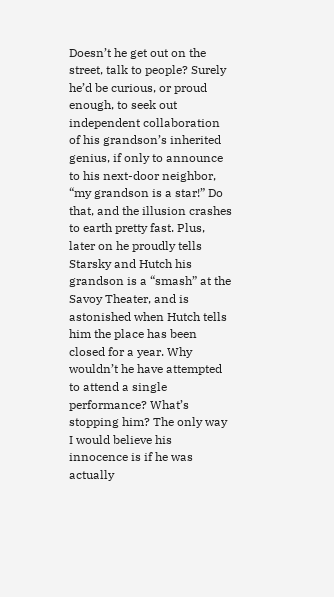Doesn’t he get out on the street, talk to people? Surely he’d be curious, or proud enough, to seek out independent collaboration of his grandson’s inherited genius, if only to announce to his next-door neighbor, “my grandson is a star!” Do that, and the illusion crashes to earth pretty fast. Plus, later on he proudly tells Starsky and Hutch his grandson is a “smash” at the Savoy Theater, and is astonished when Hutch tells him the place has been closed for a year. Why wouldn’t he have attempted to attend a single performance? What’s stopping him? The only way I would believe his innocence is if he was actually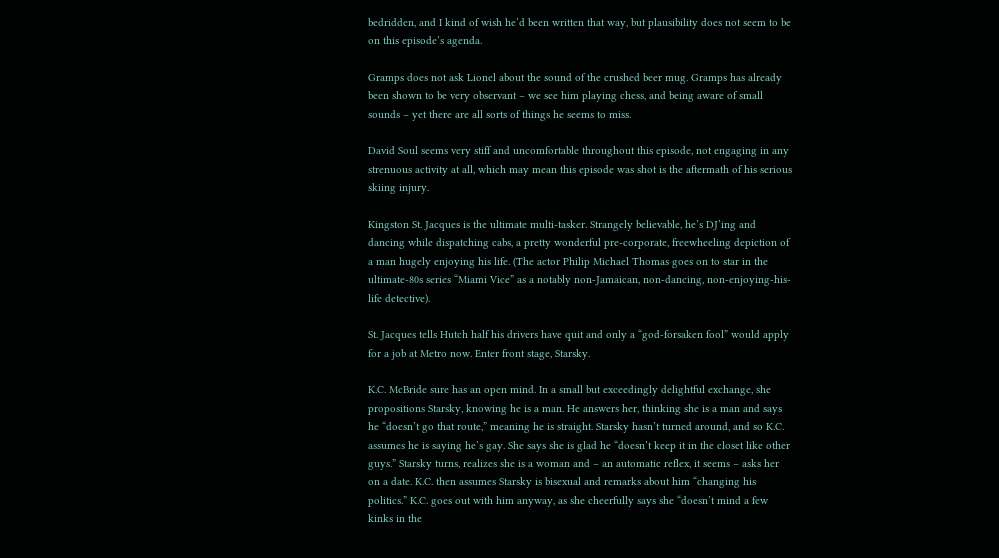bedridden, and I kind of wish he’d been written that way, but plausibility does not seem to be on this episode’s agenda.

Gramps does not ask Lionel about the sound of the crushed beer mug. Gramps has already been shown to be very observant – we see him playing chess, and being aware of small sounds – yet there are all sorts of things he seems to miss.

David Soul seems very stiff and uncomfortable throughout this episode, not engaging in any strenuous activity at all, which may mean this episode was shot is the aftermath of his serious skiing injury.

Kingston St. Jacques is the ultimate multi-tasker. Strangely believable, he’s DJ’ing and dancing while dispatching cabs, a pretty wonderful pre-corporate, freewheeling depiction of a man hugely enjoying his life. (The actor Philip Michael Thomas goes on to star in the ultimate-80s series “Miami Vice” as a notably non-Jamaican, non-dancing, non-enjoying-his-life detective).

St. Jacques tells Hutch half his drivers have quit and only a “god-forsaken fool” would apply for a job at Metro now. Enter front stage, Starsky.

K.C. McBride sure has an open mind. In a small but exceedingly delightful exchange, she propositions Starsky, knowing he is a man. He answers her, thinking she is a man and says he “doesn’t go that route,” meaning he is straight. Starsky hasn’t turned around, and so K.C. assumes he is saying he’s gay. She says she is glad he “doesn’t keep it in the closet like other guys.” Starsky turns, realizes she is a woman and – an automatic reflex, it seems – asks her on a date. K.C. then assumes Starsky is bisexual and remarks about him “changing his politics.” K.C. goes out with him anyway, as she cheerfully says she “doesn’t mind a few kinks in the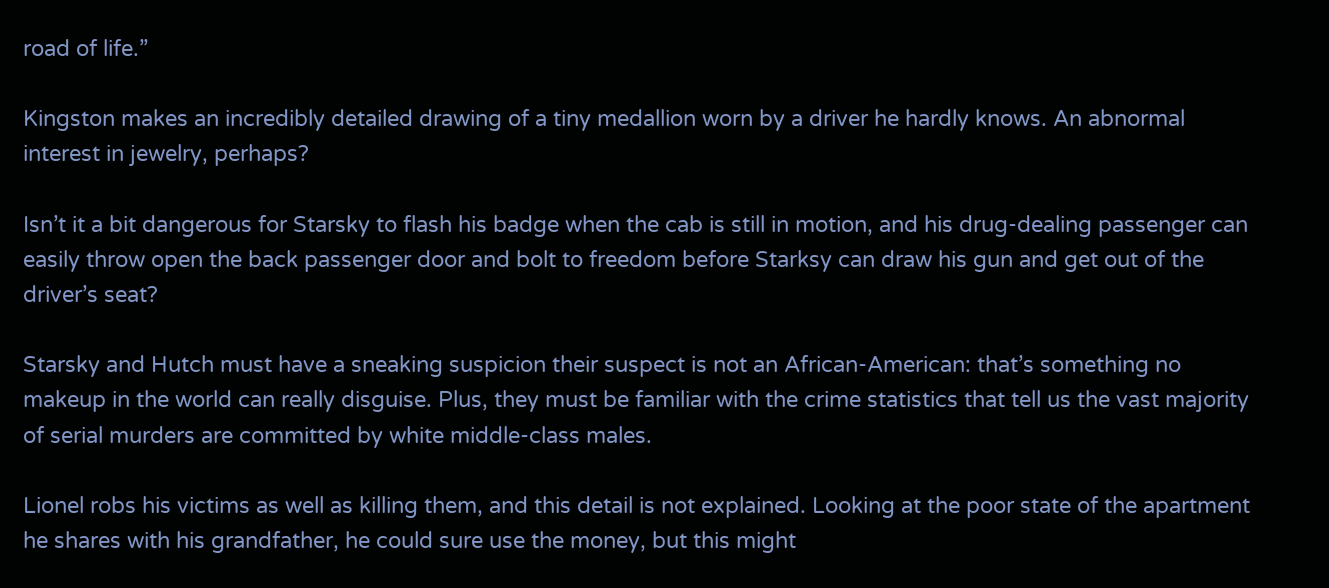road of life.”

Kingston makes an incredibly detailed drawing of a tiny medallion worn by a driver he hardly knows. An abnormal interest in jewelry, perhaps?

Isn’t it a bit dangerous for Starsky to flash his badge when the cab is still in motion, and his drug-dealing passenger can easily throw open the back passenger door and bolt to freedom before Starksy can draw his gun and get out of the driver’s seat?

Starsky and Hutch must have a sneaking suspicion their suspect is not an African-American: that’s something no makeup in the world can really disguise. Plus, they must be familiar with the crime statistics that tell us the vast majority of serial murders are committed by white middle-class males.

Lionel robs his victims as well as killing them, and this detail is not explained. Looking at the poor state of the apartment he shares with his grandfather, he could sure use the money, but this might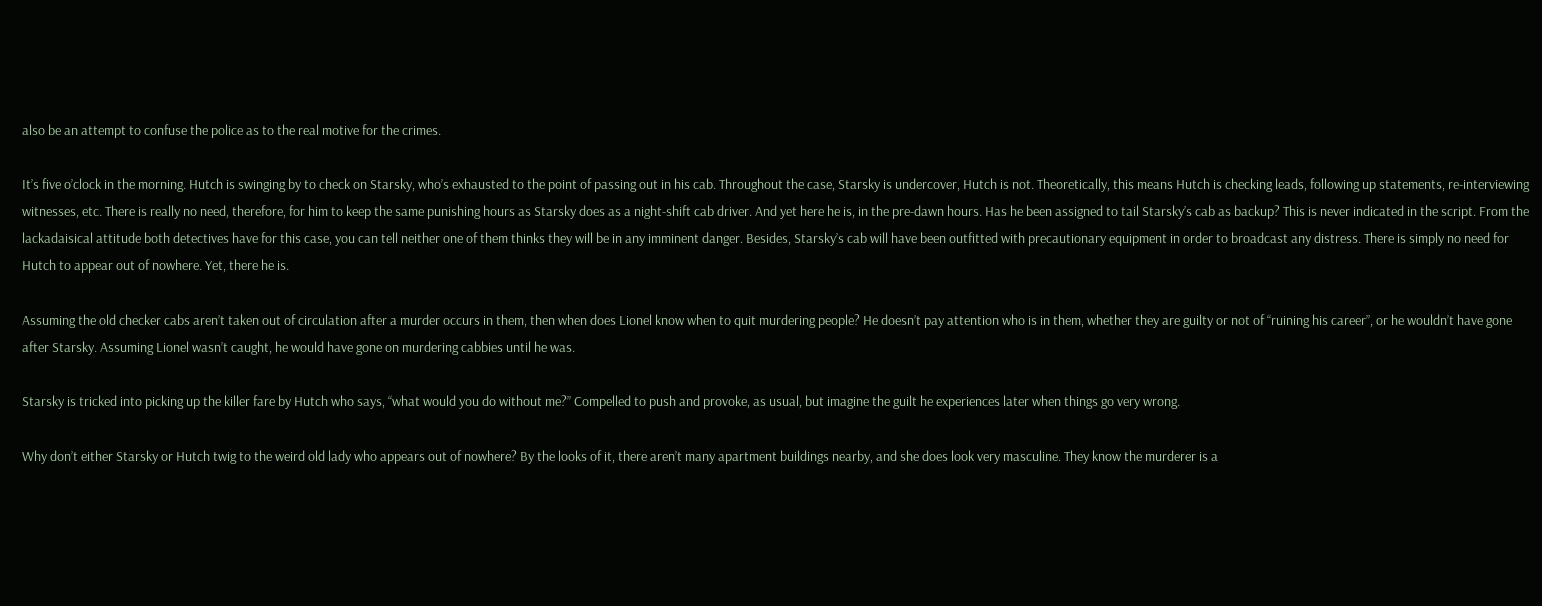also be an attempt to confuse the police as to the real motive for the crimes.

It’s five o’clock in the morning. Hutch is swinging by to check on Starsky, who’s exhausted to the point of passing out in his cab. Throughout the case, Starsky is undercover, Hutch is not. Theoretically, this means Hutch is checking leads, following up statements, re-interviewing witnesses, etc. There is really no need, therefore, for him to keep the same punishing hours as Starsky does as a night-shift cab driver. And yet here he is, in the pre-dawn hours. Has he been assigned to tail Starsky’s cab as backup? This is never indicated in the script. From the lackadaisical attitude both detectives have for this case, you can tell neither one of them thinks they will be in any imminent danger. Besides, Starsky’s cab will have been outfitted with precautionary equipment in order to broadcast any distress. There is simply no need for Hutch to appear out of nowhere. Yet, there he is.

Assuming the old checker cabs aren’t taken out of circulation after a murder occurs in them, then when does Lionel know when to quit murdering people? He doesn’t pay attention who is in them, whether they are guilty or not of “ruining his career”, or he wouldn’t have gone after Starsky. Assuming Lionel wasn’t caught, he would have gone on murdering cabbies until he was.

Starsky is tricked into picking up the killer fare by Hutch who says, “what would you do without me?” Compelled to push and provoke, as usual, but imagine the guilt he experiences later when things go very wrong.

Why don’t either Starsky or Hutch twig to the weird old lady who appears out of nowhere? By the looks of it, there aren’t many apartment buildings nearby, and she does look very masculine. They know the murderer is a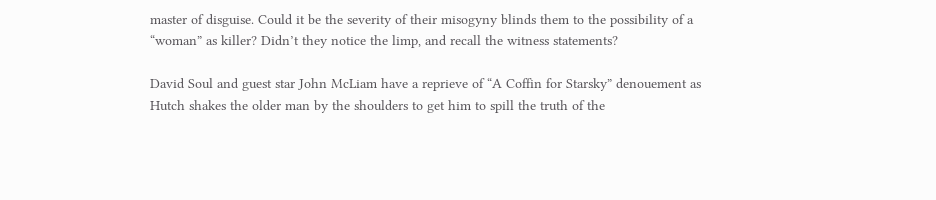master of disguise. Could it be the severity of their misogyny blinds them to the possibility of a “woman” as killer? Didn’t they notice the limp, and recall the witness statements?

David Soul and guest star John McLiam have a reprieve of “A Coffin for Starsky” denouement as Hutch shakes the older man by the shoulders to get him to spill the truth of the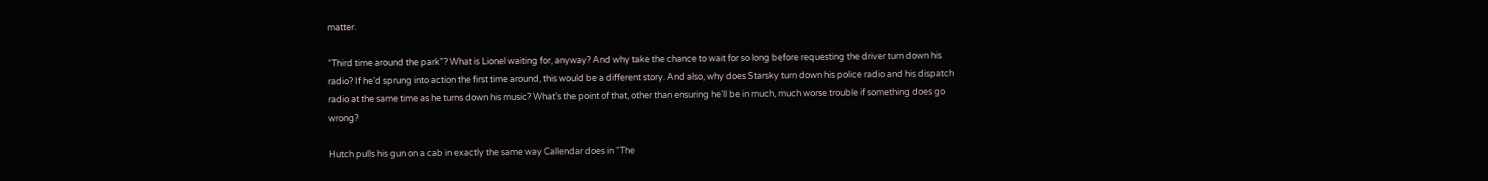matter.

“Third time around the park”? What is Lionel waiting for, anyway? And why take the chance to wait for so long before requesting the driver turn down his radio? If he’d sprung into action the first time around, this would be a different story. And also, why does Starsky turn down his police radio and his dispatch radio at the same time as he turns down his music? What’s the point of that, other than ensuring he’ll be in much, much worse trouble if something does go wrong?

Hutch pulls his gun on a cab in exactly the same way Callendar does in “The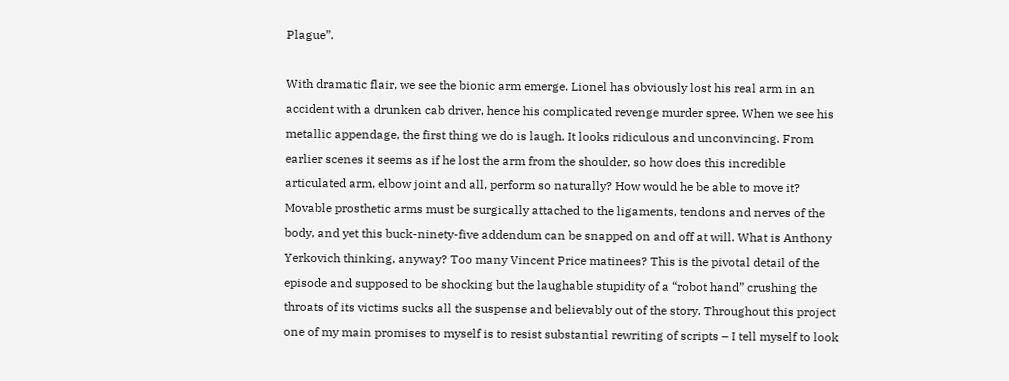Plague”.

With dramatic flair, we see the bionic arm emerge. Lionel has obviously lost his real arm in an accident with a drunken cab driver, hence his complicated revenge murder spree. When we see his metallic appendage, the first thing we do is laugh. It looks ridiculous and unconvincing. From earlier scenes it seems as if he lost the arm from the shoulder, so how does this incredible articulated arm, elbow joint and all, perform so naturally? How would he be able to move it? Movable prosthetic arms must be surgically attached to the ligaments, tendons and nerves of the body, and yet this buck-ninety-five addendum can be snapped on and off at will. What is Anthony Yerkovich thinking, anyway? Too many Vincent Price matinees? This is the pivotal detail of the episode and supposed to be shocking but the laughable stupidity of a “robot hand” crushing the throats of its victims sucks all the suspense and believably out of the story. Throughout this project one of my main promises to myself is to resist substantial rewriting of scripts – I tell myself to look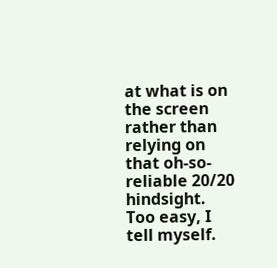at what is on the screen rather than relying on that oh-so-reliable 20/20 hindsight. Too easy, I tell myself.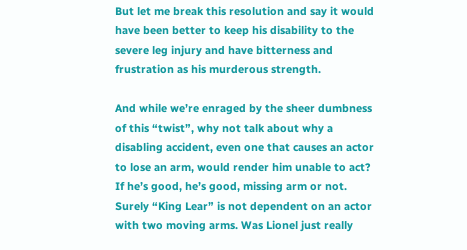But let me break this resolution and say it would have been better to keep his disability to the severe leg injury and have bitterness and frustration as his murderous strength.

And while we’re enraged by the sheer dumbness of this “twist”, why not talk about why a disabling accident, even one that causes an actor to lose an arm, would render him unable to act? If he’s good, he’s good, missing arm or not. Surely “King Lear” is not dependent on an actor with two moving arms. Was Lionel just really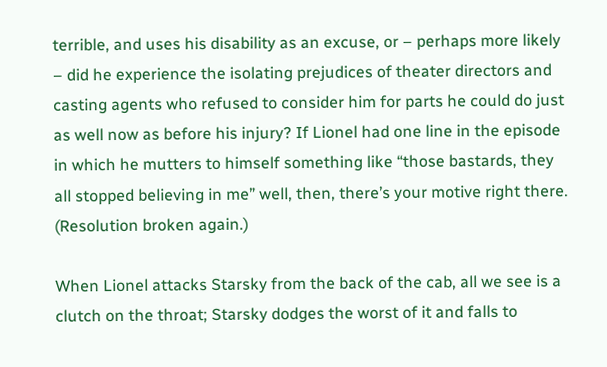terrible, and uses his disability as an excuse, or – perhaps more likely – did he experience the isolating prejudices of theater directors and casting agents who refused to consider him for parts he could do just as well now as before his injury? If Lionel had one line in the episode in which he mutters to himself something like “those bastards, they all stopped believing in me” well, then, there’s your motive right there. (Resolution broken again.)

When Lionel attacks Starsky from the back of the cab, all we see is a clutch on the throat; Starsky dodges the worst of it and falls to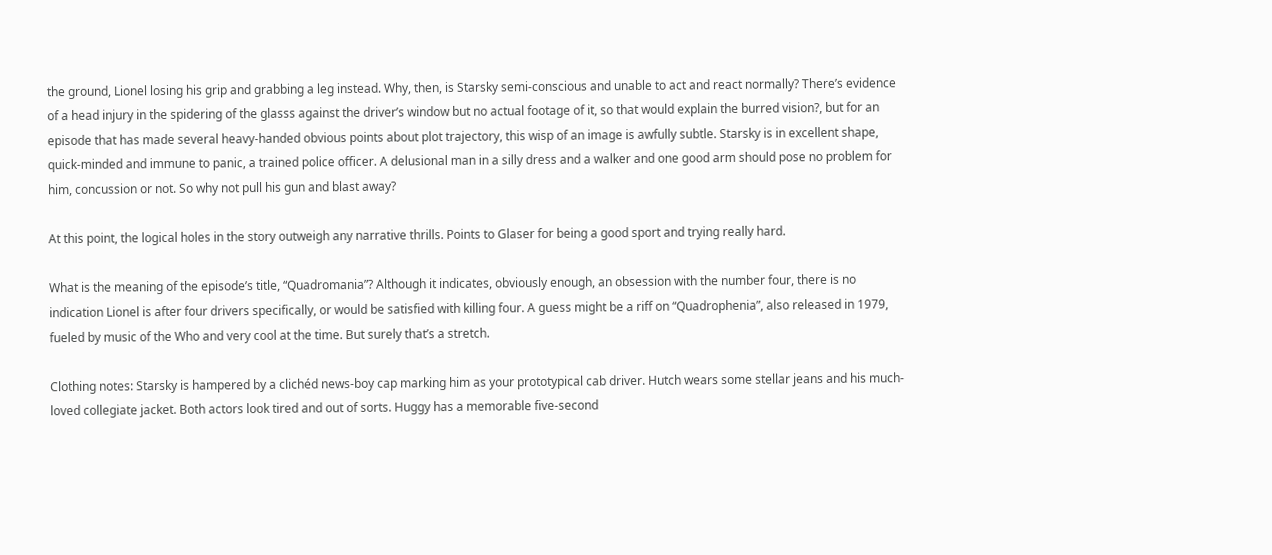the ground, Lionel losing his grip and grabbing a leg instead. Why, then, is Starsky semi-conscious and unable to act and react normally? There’s evidence of a head injury in the spidering of the glasss against the driver’s window but no actual footage of it, so that would explain the burred vision?, but for an episode that has made several heavy-handed obvious points about plot trajectory, this wisp of an image is awfully subtle. Starsky is in excellent shape, quick-minded and immune to panic, a trained police officer. A delusional man in a silly dress and a walker and one good arm should pose no problem for him, concussion or not. So why not pull his gun and blast away?

At this point, the logical holes in the story outweigh any narrative thrills. Points to Glaser for being a good sport and trying really hard.

What is the meaning of the episode’s title, “Quadromania”? Although it indicates, obviously enough, an obsession with the number four, there is no indication Lionel is after four drivers specifically, or would be satisfied with killing four. A guess might be a riff on “Quadrophenia”, also released in 1979, fueled by music of the Who and very cool at the time. But surely that’s a stretch.

Clothing notes: Starsky is hampered by a clichéd news-boy cap marking him as your prototypical cab driver. Hutch wears some stellar jeans and his much-loved collegiate jacket. Both actors look tired and out of sorts. Huggy has a memorable five-second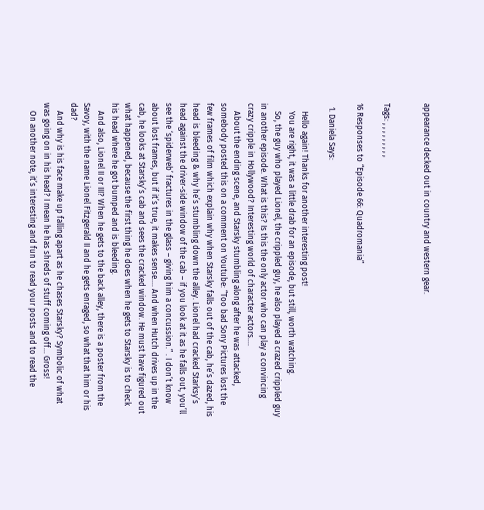appearance decked out in country and western gear.


Tags: , , , , , , , , ,

16 Responses to “Episode 66: Quadromania”

  1. Daniela Says:

    Hello again! Thanks for another interesting post!
    You are right, it was a little drab for an episode, but still, worth watching.
    So, the guy who played Lionel, the crippled guy, he also played a crazed crippled guy in another episode. What is this? Is this the only actor who can play a convincing crazy cripple in Hollywood? Interesting world of character actors….
    About the ending scene, and Starsky stumbling along after he was attacked, somebody posted this on a comment on Youtube: “Too bad Sony Pictures lost the few frames of film which explain why when Starsky falls out of the cab, he’s dazed, his head is bleeding & why he’s stumbling down the alley. Lionel had cracked Starksy’s head against the driver-side window of the cab – if you look at it as he falls out, you’ll see the ‘spiderweb’ fractures in the glass – giving him a concussion.” . I don’t know about lost frames, but if it’s true, it makes sense…. And when Hutch drives up in the cab, he looks at Starsky’s cab and sees the cracked window. He must have figured out what happened, because the first thing he does when he gets to Starsky is to check his head where he got bumped and is bleeding.
    And also, Lionel II or III? When he gets to the back alley, there is a poster from the Savoy, with the name Lionel Fitzgerald II and he gets enraged, so what that him or his dad?
    And why is his face make up falling apart as he chases Starsky? Symbolic of what was going on in his head? I mean he has shreds of stuff coming off… Gross!
    On another note, it’s interesting and fun to read your posts and to read the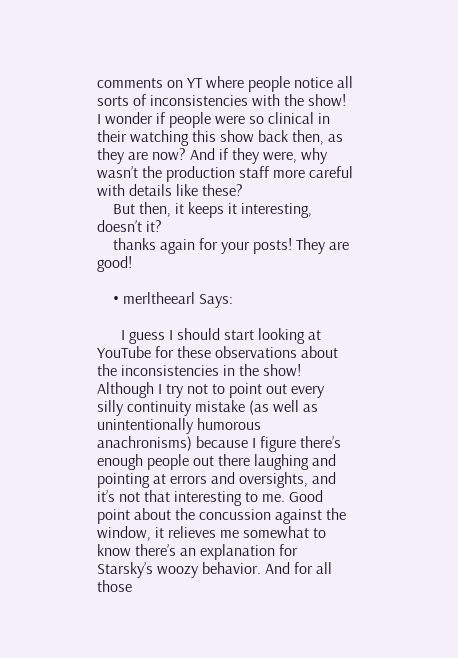comments on YT where people notice all sorts of inconsistencies with the show! I wonder if people were so clinical in their watching this show back then, as they are now? And if they were, why wasn’t the production staff more careful with details like these?
    But then, it keeps it interesting, doesn’t it?
    thanks again for your posts! They are good!

    • merltheearl Says:

      I guess I should start looking at YouTube for these observations about the inconsistencies in the show! Although I try not to point out every silly continuity mistake (as well as unintentionally humorous anachronisms) because I figure there’s enough people out there laughing and pointing at errors and oversights, and it’s not that interesting to me. Good point about the concussion against the window, it relieves me somewhat to know there’s an explanation for Starsky’s woozy behavior. And for all those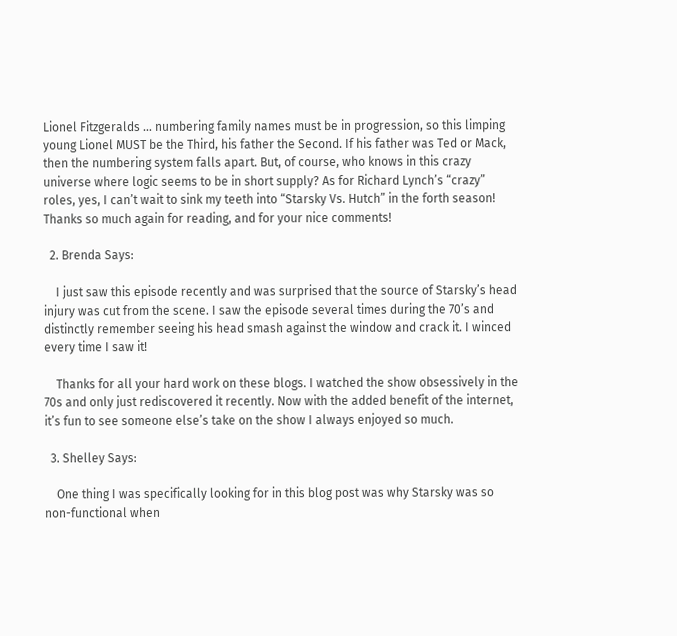Lionel Fitzgeralds … numbering family names must be in progression, so this limping young Lionel MUST be the Third, his father the Second. If his father was Ted or Mack, then the numbering system falls apart. But, of course, who knows in this crazy universe where logic seems to be in short supply? As for Richard Lynch’s “crazy” roles, yes, I can’t wait to sink my teeth into “Starsky Vs. Hutch” in the forth season! Thanks so much again for reading, and for your nice comments!

  2. Brenda Says:

    I just saw this episode recently and was surprised that the source of Starsky’s head injury was cut from the scene. I saw the episode several times during the 70’s and distinctly remember seeing his head smash against the window and crack it. I winced every time I saw it!

    Thanks for all your hard work on these blogs. I watched the show obsessively in the 70s and only just rediscovered it recently. Now with the added benefit of the internet, it’s fun to see someone else’s take on the show I always enjoyed so much.

  3. Shelley Says:

    One thing I was specifically looking for in this blog post was why Starsky was so non-functional when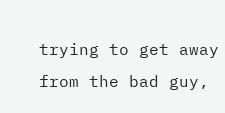trying to get away from the bad guy,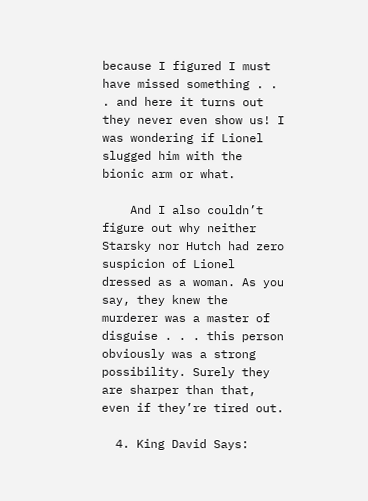because I figured I must have missed something . . . and here it turns out they never even show us! I was wondering if Lionel slugged him with the bionic arm or what.

    And I also couldn’t figure out why neither Starsky nor Hutch had zero suspicion of Lionel dressed as a woman. As you say, they knew the murderer was a master of disguise . . . this person obviously was a strong possibility. Surely they are sharper than that, even if they’re tired out.

  4. King David Says: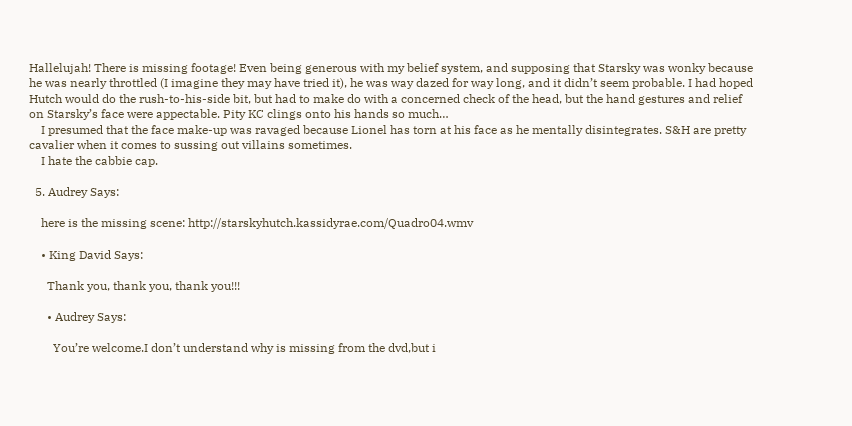Hallelujah! There is missing footage! Even being generous with my belief system, and supposing that Starsky was wonky because he was nearly throttled (I imagine they may have tried it), he was way dazed for way long, and it didn’t seem probable. I had hoped Hutch would do the rush-to-his-side bit, but had to make do with a concerned check of the head, but the hand gestures and relief on Starsky’s face were appectable. Pity KC clings onto his hands so much…
    I presumed that the face make-up was ravaged because Lionel has torn at his face as he mentally disintegrates. S&H are pretty cavalier when it comes to sussing out villains sometimes.
    I hate the cabbie cap.

  5. Audrey Says:

    here is the missing scene: http://starskyhutch.kassidyrae.com/Quadro04.wmv

    • King David Says:

      Thank you, thank you, thank you!!!

      • Audrey Says:

        You’re welcome.I don’t understand why is missing from the dvd,but i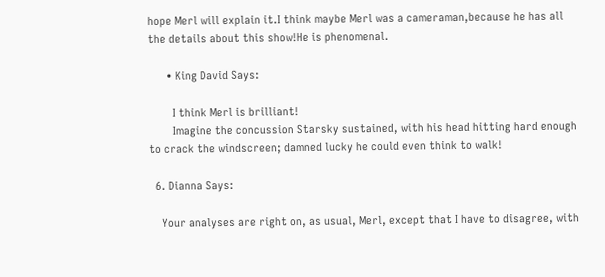hope Merl will explain it.I think maybe Merl was a cameraman,because he has all the details about this show!He is phenomenal.

      • King David Says:

        I think Merl is brilliant!
        Imagine the concussion Starsky sustained, with his head hitting hard enough to crack the windscreen; damned lucky he could even think to walk!

  6. Dianna Says:

    Your analyses are right on, as usual, Merl, except that I have to disagree, with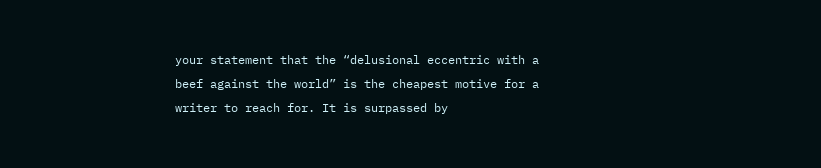your statement that the “delusional eccentric with a beef against the world” is the cheapest motive for a writer to reach for. It is surpassed by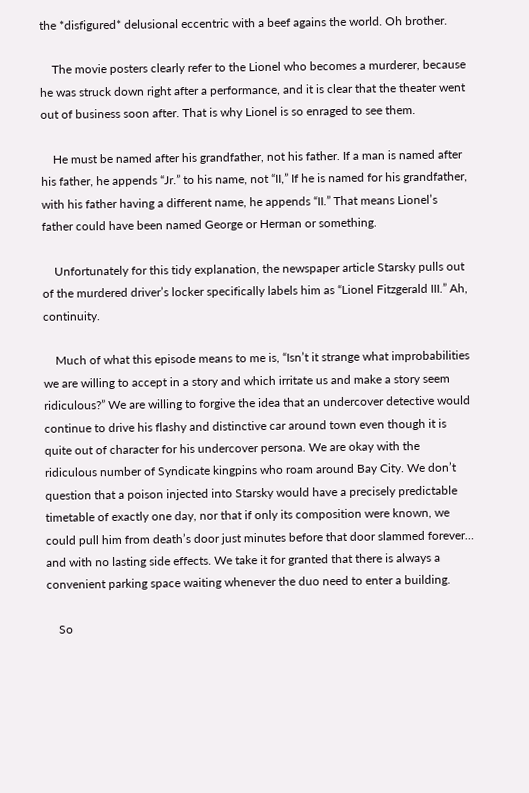the *disfigured* delusional eccentric with a beef agains the world. Oh brother.

    The movie posters clearly refer to the Lionel who becomes a murderer, because he was struck down right after a performance, and it is clear that the theater went out of business soon after. That is why Lionel is so enraged to see them.

    He must be named after his grandfather, not his father. If a man is named after his father, he appends “Jr.” to his name, not “II,” If he is named for his grandfather, with his father having a different name, he appends “II.” That means Lionel’s father could have been named George or Herman or something.

    Unfortunately for this tidy explanation, the newspaper article Starsky pulls out of the murdered driver’s locker specifically labels him as “Lionel Fitzgerald III.” Ah, continuity.

    Much of what this episode means to me is, “Isn’t it strange what improbabilities we are willing to accept in a story and which irritate us and make a story seem ridiculous?” We are willing to forgive the idea that an undercover detective would continue to drive his flashy and distinctive car around town even though it is quite out of character for his undercover persona. We are okay with the ridiculous number of Syndicate kingpins who roam around Bay City. We don’t question that a poison injected into Starsky would have a precisely predictable timetable of exactly one day, nor that if only its composition were known, we could pull him from death’s door just minutes before that door slammed forever… and with no lasting side effects. We take it for granted that there is always a convenient parking space waiting whenever the duo need to enter a building.

    So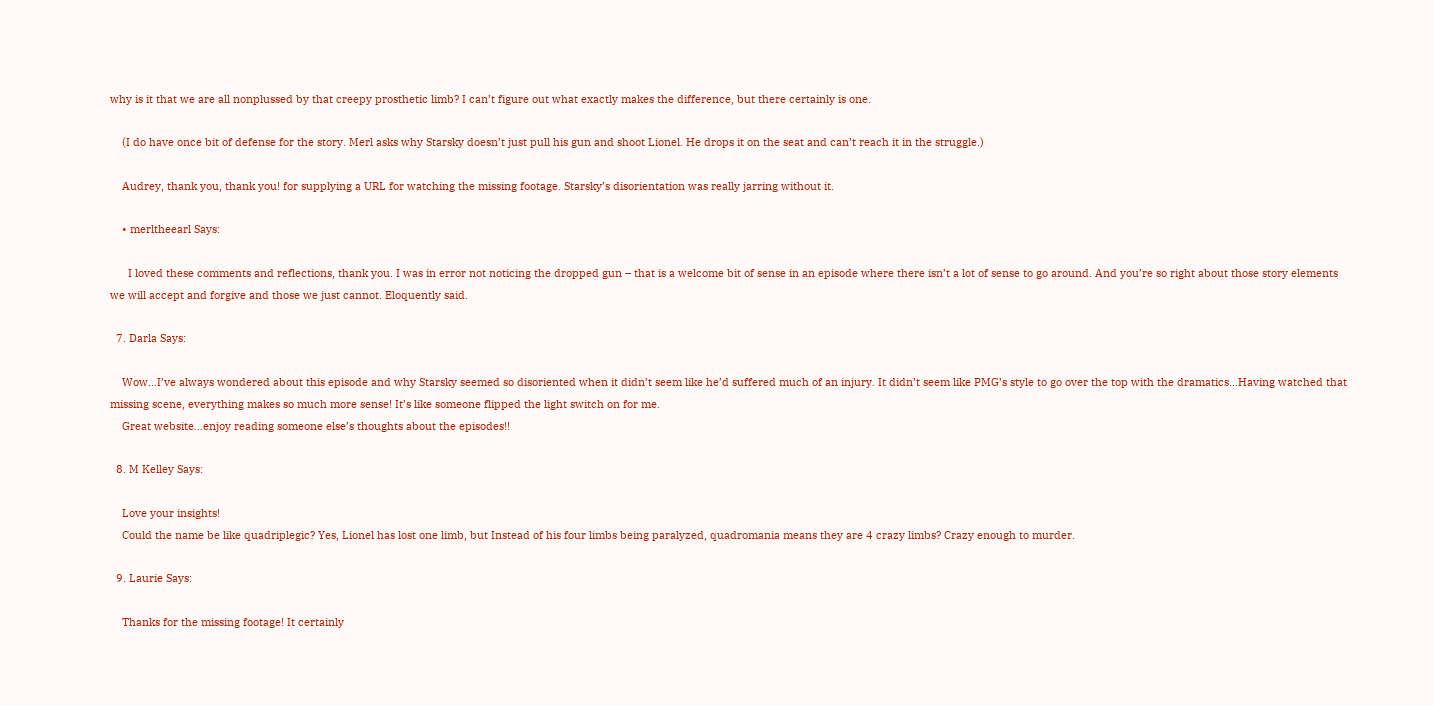why is it that we are all nonplussed by that creepy prosthetic limb? I can’t figure out what exactly makes the difference, but there certainly is one.

    (I do have once bit of defense for the story. Merl asks why Starsky doesn’t just pull his gun and shoot Lionel. He drops it on the seat and can’t reach it in the struggle.)

    Audrey, thank you, thank you! for supplying a URL for watching the missing footage. Starsky’s disorientation was really jarring without it.

    • merltheearl Says:

      I loved these comments and reflections, thank you. I was in error not noticing the dropped gun – that is a welcome bit of sense in an episode where there isn’t a lot of sense to go around. And you’re so right about those story elements we will accept and forgive and those we just cannot. Eloquently said.

  7. Darla Says:

    Wow…I’ve always wondered about this episode and why Starsky seemed so disoriented when it didn’t seem like he’d suffered much of an injury. It didn’t seem like PMG’s style to go over the top with the dramatics…Having watched that missing scene, everything makes so much more sense! It’s like someone flipped the light switch on for me.
    Great website…enjoy reading someone else’s thoughts about the episodes!!

  8. M Kelley Says:

    Love your insights!
    Could the name be like quadriplegic? Yes, Lionel has lost one limb, but Instead of his four limbs being paralyzed, quadromania means they are 4 crazy limbs? Crazy enough to murder.

  9. Laurie Says:

    Thanks for the missing footage! It certainly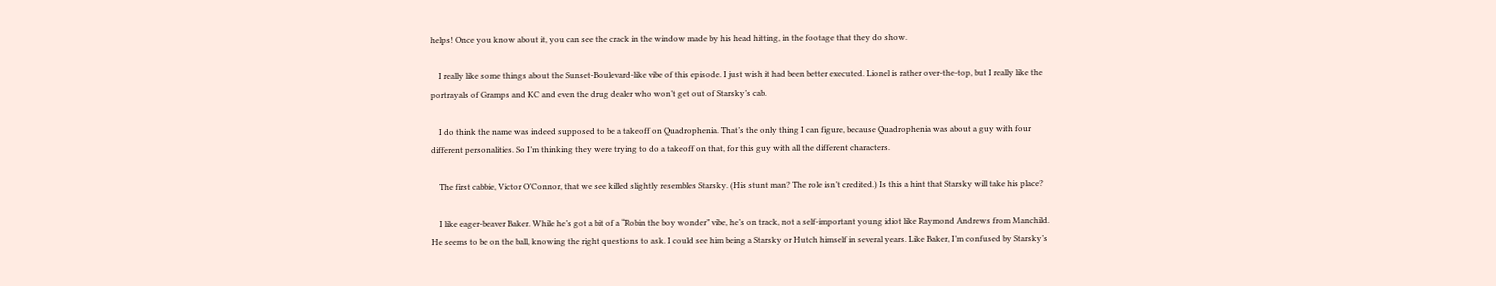helps! Once you know about it, you can see the crack in the window made by his head hitting, in the footage that they do show.

    I really like some things about the Sunset-Boulevard-like vibe of this episode. I just wish it had been better executed. Lionel is rather over-the-top, but I really like the portrayals of Gramps and KC and even the drug dealer who won’t get out of Starsky’s cab.

    I do think the name was indeed supposed to be a takeoff on Quadrophenia. That’s the only thing I can figure, because Quadrophenia was about a guy with four different personalities. So I’m thinking they were trying to do a takeoff on that, for this guy with all the different characters.

    The first cabbie, Victor O’Connor, that we see killed slightly resembles Starsky. (His stunt man? The role isn’t credited.) Is this a hint that Starsky will take his place?

    I like eager-beaver Baker. While he’s got a bit of a “Robin the boy wonder” vibe, he’s on track, not a self-important young idiot like Raymond Andrews from Manchild. He seems to be on the ball, knowing the right questions to ask. I could see him being a Starsky or Hutch himself in several years. Like Baker, I’m confused by Starsky’s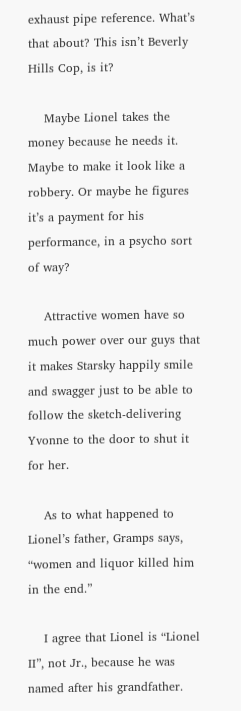exhaust pipe reference. What’s that about? This isn’t Beverly Hills Cop, is it?

    Maybe Lionel takes the money because he needs it. Maybe to make it look like a robbery. Or maybe he figures it’s a payment for his performance, in a psycho sort of way?

    Attractive women have so much power over our guys that it makes Starsky happily smile and swagger just to be able to follow the sketch-delivering Yvonne to the door to shut it for her.

    As to what happened to Lionel’s father, Gramps says, “women and liquor killed him in the end.”

    I agree that Lionel is “Lionel II”, not Jr., because he was named after his grandfather.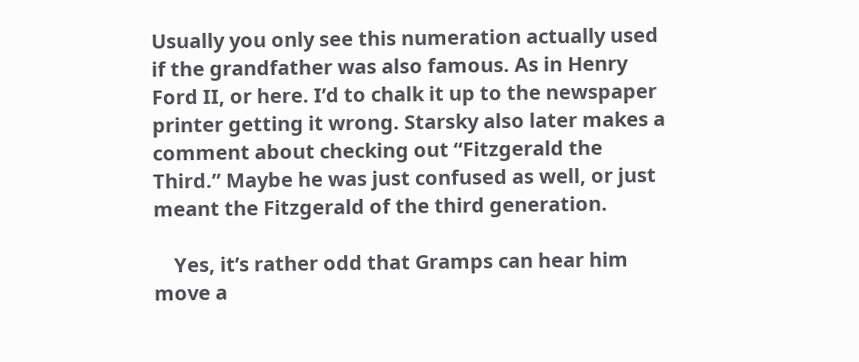Usually you only see this numeration actually used if the grandfather was also famous. As in Henry Ford II, or here. I’d to chalk it up to the newspaper printer getting it wrong. Starsky also later makes a comment about checking out “Fitzgerald the Third.” Maybe he was just confused as well, or just meant the Fitzgerald of the third generation.

    Yes, it’s rather odd that Gramps can hear him move a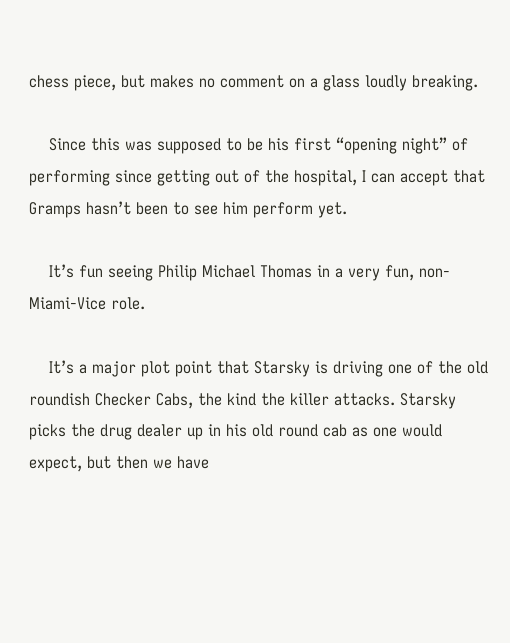chess piece, but makes no comment on a glass loudly breaking.

    Since this was supposed to be his first “opening night” of performing since getting out of the hospital, I can accept that Gramps hasn’t been to see him perform yet.

    It’s fun seeing Philip Michael Thomas in a very fun, non-Miami-Vice role.

    It’s a major plot point that Starsky is driving one of the old roundish Checker Cabs, the kind the killer attacks. Starsky picks the drug dealer up in his old round cab as one would expect, but then we have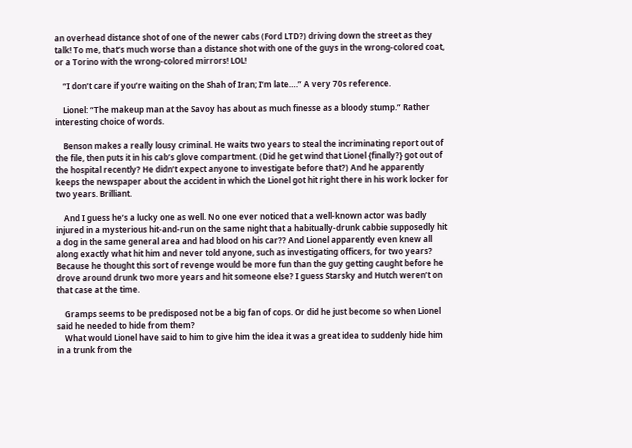an overhead distance shot of one of the newer cabs (Ford LTD?) driving down the street as they talk! To me, that’s much worse than a distance shot with one of the guys in the wrong-colored coat, or a Torino with the wrong-colored mirrors! LOL!

    “I don’t care if you’re waiting on the Shah of Iran; I’m late….” A very 70s reference.

    Lionel: “The makeup man at the Savoy has about as much finesse as a bloody stump.” Rather interesting choice of words.

    Benson makes a really lousy criminal. He waits two years to steal the incriminating report out of the file, then puts it in his cab’s glove compartment. (Did he get wind that Lionel {finally?} got out of the hospital recently? He didn’t expect anyone to investigate before that?) And he apparently keeps the newspaper about the accident in which the Lionel got hit right there in his work locker for two years. Brilliant.

    And I guess he’s a lucky one as well. No one ever noticed that a well-known actor was badly injured in a mysterious hit-and-run on the same night that a habitually-drunk cabbie supposedly hit a dog in the same general area and had blood on his car?? And Lionel apparently even knew all along exactly what hit him and never told anyone, such as investigating officers, for two years? Because he thought this sort of revenge would be more fun than the guy getting caught before he drove around drunk two more years and hit someone else? I guess Starsky and Hutch weren’t on that case at the time.

    Gramps seems to be predisposed not be a big fan of cops. Or did he just become so when Lionel said he needed to hide from them?
    What would Lionel have said to him to give him the idea it was a great idea to suddenly hide him in a trunk from the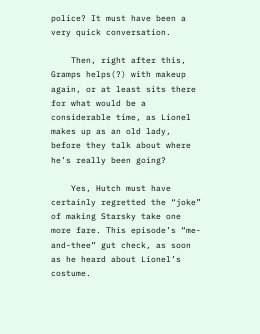police? It must have been a very quick conversation.

    Then, right after this, Gramps helps(?) with makeup again, or at least sits there for what would be a considerable time, as Lionel makes up as an old lady, before they talk about where he’s really been going?

    Yes, Hutch must have certainly regretted the “joke” of making Starsky take one more fare. This episode’s “me-and-thee” gut check, as soon as he heard about Lionel’s costume.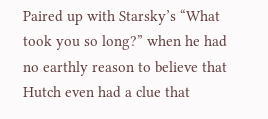Paired up with Starsky’s “What took you so long?” when he had no earthly reason to believe that Hutch even had a clue that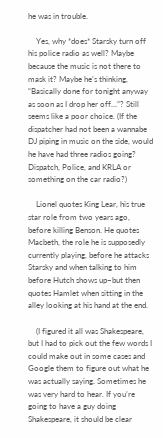he was in trouble.

    Yes, why *does* Starsky turn off his police radio as well? Maybe because the music is not there to mask it? Maybe he’s thinking, “Basically done for tonight anyway as soon as I drop her off…”? Still seems like a poor choice. (If the dispatcher had not been a wannabe DJ piping in music on the side, would he have had three radios going? Dispatch, Police, and KRLA or something on the car radio?)

    Lionel quotes King Lear, his true star role from two years ago, before killing Benson. He quotes Macbeth, the role he is supposedly currently playing, before he attacks Starsky and when talking to him before Hutch shows up–but then quotes Hamlet when sitting in the alley looking at his hand at the end.

    (I figured it all was Shakespeare, but I had to pick out the few words I could make out in some cases and Google them to figure out what he was actually saying. Sometimes he was very hard to hear. If you’re going to have a guy doing Shakespeare, it should be clear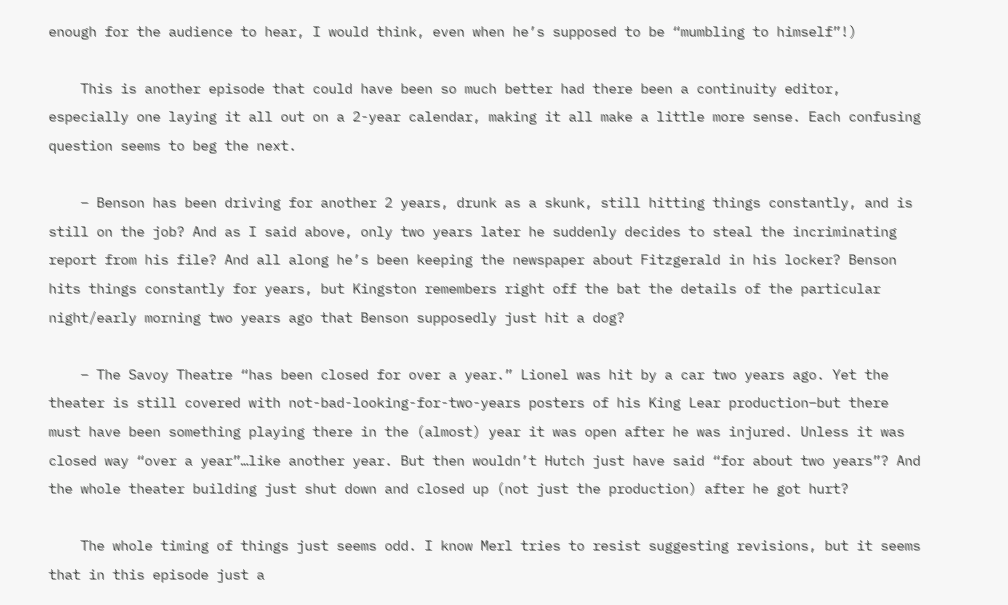enough for the audience to hear, I would think, even when he’s supposed to be “mumbling to himself”!)

    This is another episode that could have been so much better had there been a continuity editor, especially one laying it all out on a 2-year calendar, making it all make a little more sense. Each confusing question seems to beg the next.

    – Benson has been driving for another 2 years, drunk as a skunk, still hitting things constantly, and is still on the job? And as I said above, only two years later he suddenly decides to steal the incriminating report from his file? And all along he’s been keeping the newspaper about Fitzgerald in his locker? Benson hits things constantly for years, but Kingston remembers right off the bat the details of the particular night/early morning two years ago that Benson supposedly just hit a dog?

    – The Savoy Theatre “has been closed for over a year.” Lionel was hit by a car two years ago. Yet the theater is still covered with not-bad-looking-for-two-years posters of his King Lear production–but there must have been something playing there in the (almost) year it was open after he was injured. Unless it was closed way “over a year”…like another year. But then wouldn’t Hutch just have said “for about two years”? And the whole theater building just shut down and closed up (not just the production) after he got hurt?

    The whole timing of things just seems odd. I know Merl tries to resist suggesting revisions, but it seems that in this episode just a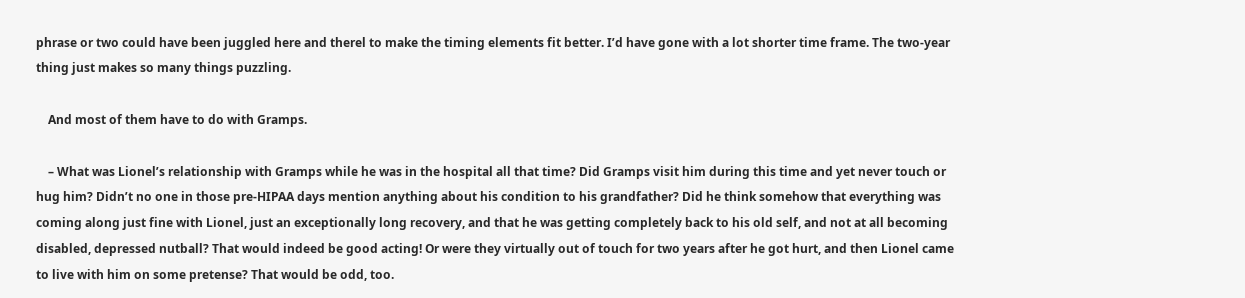phrase or two could have been juggled here and therel to make the timing elements fit better. I’d have gone with a lot shorter time frame. The two-year thing just makes so many things puzzling.

    And most of them have to do with Gramps.

    – What was Lionel’s relationship with Gramps while he was in the hospital all that time? Did Gramps visit him during this time and yet never touch or hug him? Didn’t no one in those pre-HIPAA days mention anything about his condition to his grandfather? Did he think somehow that everything was coming along just fine with Lionel, just an exceptionally long recovery, and that he was getting completely back to his old self, and not at all becoming disabled, depressed nutball? That would indeed be good acting! Or were they virtually out of touch for two years after he got hurt, and then Lionel came to live with him on some pretense? That would be odd, too.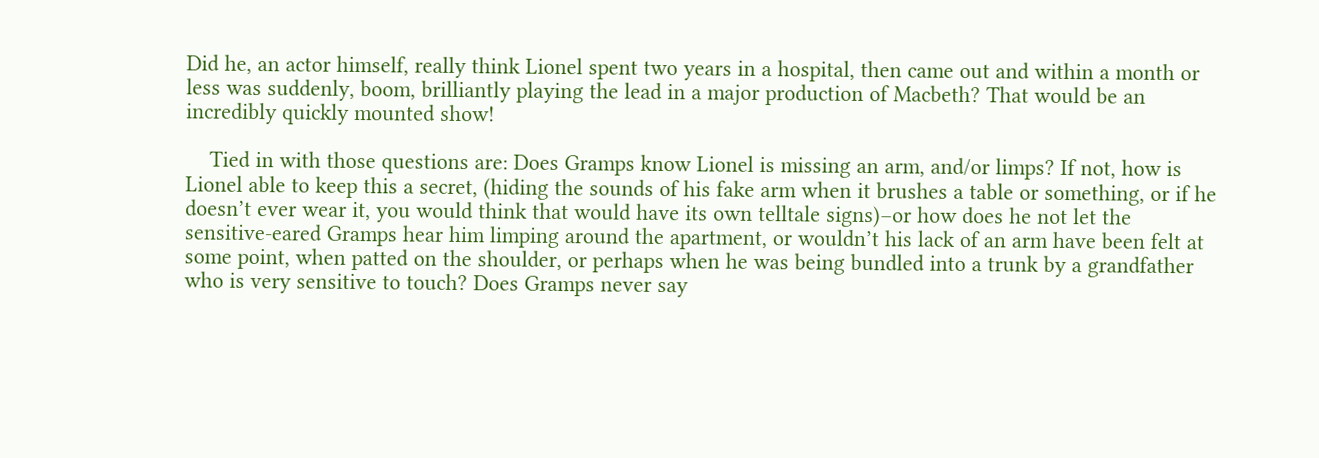Did he, an actor himself, really think Lionel spent two years in a hospital, then came out and within a month or less was suddenly, boom, brilliantly playing the lead in a major production of Macbeth? That would be an incredibly quickly mounted show!

    Tied in with those questions are: Does Gramps know Lionel is missing an arm, and/or limps? If not, how is Lionel able to keep this a secret, (hiding the sounds of his fake arm when it brushes a table or something, or if he doesn’t ever wear it, you would think that would have its own telltale signs)–or how does he not let the sensitive-eared Gramps hear him limping around the apartment, or wouldn’t his lack of an arm have been felt at some point, when patted on the shoulder, or perhaps when he was being bundled into a trunk by a grandfather who is very sensitive to touch? Does Gramps never say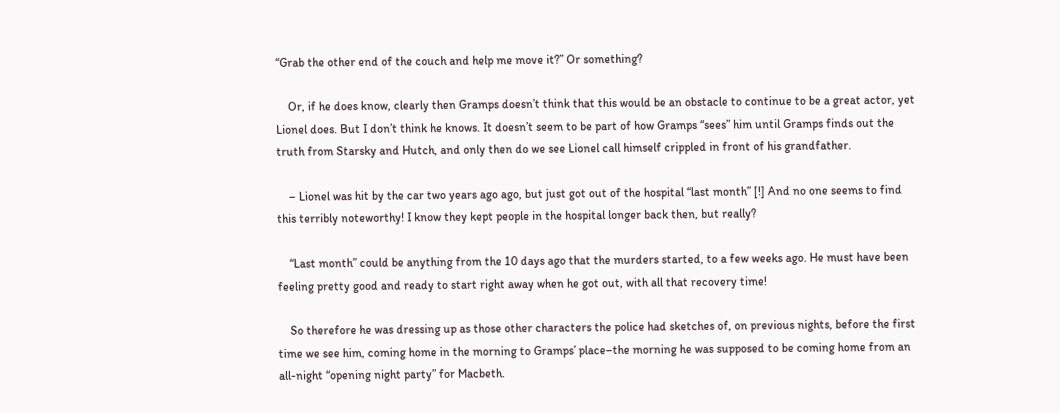“Grab the other end of the couch and help me move it?” Or something?

    Or, if he does know, clearly then Gramps doesn’t think that this would be an obstacle to continue to be a great actor, yet Lionel does. But I don’t think he knows. It doesn’t seem to be part of how Gramps “sees” him until Gramps finds out the truth from Starsky and Hutch, and only then do we see Lionel call himself crippled in front of his grandfather.

    – Lionel was hit by the car two years ago ago, but just got out of the hospital “last month” [!] And no one seems to find this terribly noteworthy! I know they kept people in the hospital longer back then, but really?

    “Last month” could be anything from the 10 days ago that the murders started, to a few weeks ago. He must have been feeling pretty good and ready to start right away when he got out, with all that recovery time!

    So therefore he was dressing up as those other characters the police had sketches of, on previous nights, before the first time we see him, coming home in the morning to Gramps’ place–the morning he was supposed to be coming home from an all-night “opening night party” for Macbeth.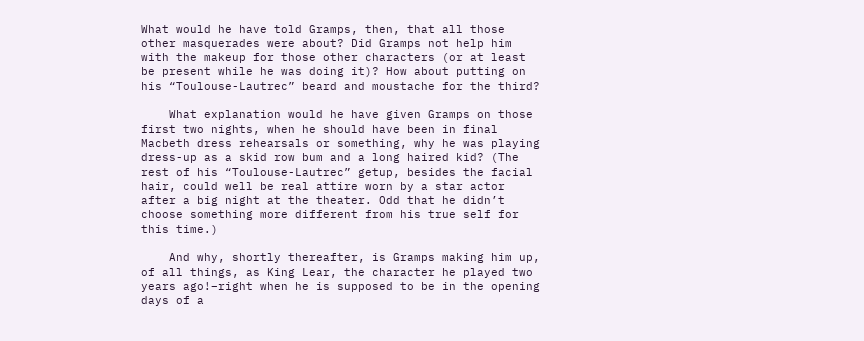What would he have told Gramps, then, that all those other masquerades were about? Did Gramps not help him with the makeup for those other characters (or at least be present while he was doing it)? How about putting on his “Toulouse-Lautrec” beard and moustache for the third?

    What explanation would he have given Gramps on those first two nights, when he should have been in final Macbeth dress rehearsals or something, why he was playing dress-up as a skid row bum and a long haired kid? (The rest of his “Toulouse-Lautrec” getup, besides the facial hair, could well be real attire worn by a star actor after a big night at the theater. Odd that he didn’t choose something more different from his true self for this time.)

    And why, shortly thereafter, is Gramps making him up, of all things, as King Lear, the character he played two years ago!–right when he is supposed to be in the opening days of a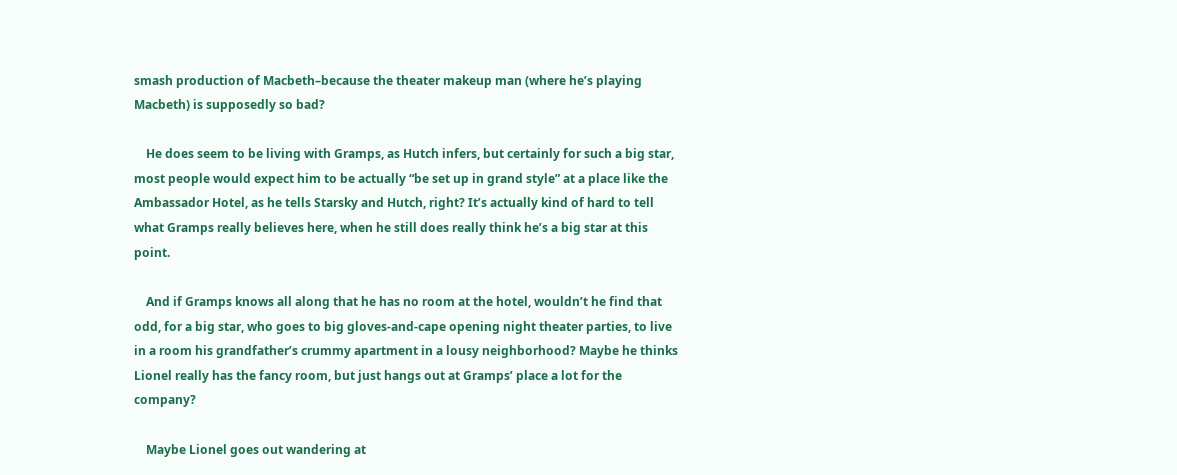smash production of Macbeth–because the theater makeup man (where he’s playing Macbeth) is supposedly so bad?

    He does seem to be living with Gramps, as Hutch infers, but certainly for such a big star, most people would expect him to be actually “be set up in grand style” at a place like the Ambassador Hotel, as he tells Starsky and Hutch, right? It’s actually kind of hard to tell what Gramps really believes here, when he still does really think he’s a big star at this point.

    And if Gramps knows all along that he has no room at the hotel, wouldn’t he find that odd, for a big star, who goes to big gloves-and-cape opening night theater parties, to live in a room his grandfather’s crummy apartment in a lousy neighborhood? Maybe he thinks Lionel really has the fancy room, but just hangs out at Gramps’ place a lot for the company?

    Maybe Lionel goes out wandering at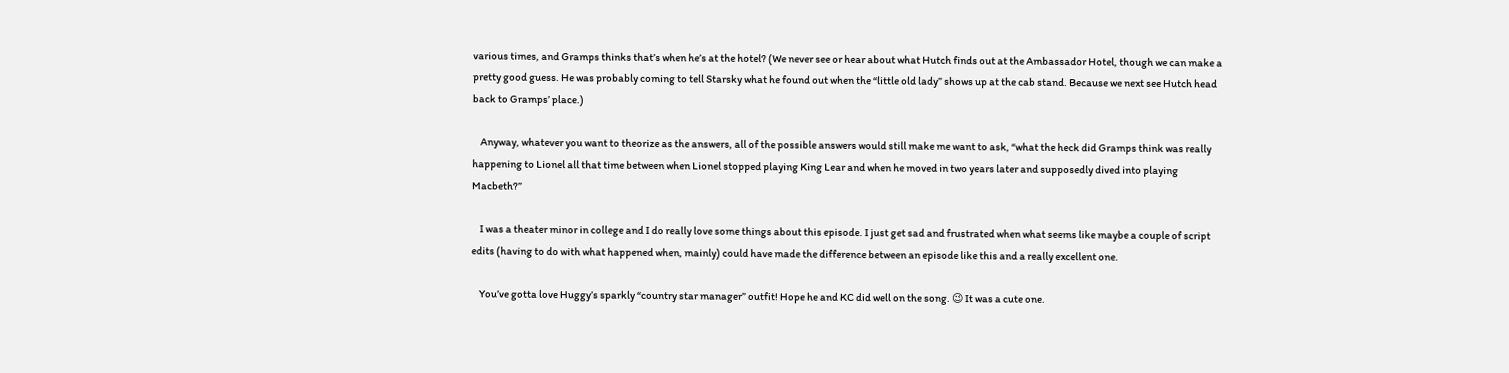various times, and Gramps thinks that’s when he’s at the hotel? (We never see or hear about what Hutch finds out at the Ambassador Hotel, though we can make a pretty good guess. He was probably coming to tell Starsky what he found out when the “little old lady” shows up at the cab stand. Because we next see Hutch head back to Gramps’ place.)

    Anyway, whatever you want to theorize as the answers, all of the possible answers would still make me want to ask, “what the heck did Gramps think was really happening to Lionel all that time between when Lionel stopped playing King Lear and when he moved in two years later and supposedly dived into playing Macbeth?”

    I was a theater minor in college and I do really love some things about this episode. I just get sad and frustrated when what seems like maybe a couple of script edits (having to do with what happened when, mainly) could have made the difference between an episode like this and a really excellent one.

    You’ve gotta love Huggy’s sparkly “country star manager” outfit! Hope he and KC did well on the song. 😉 It was a cute one.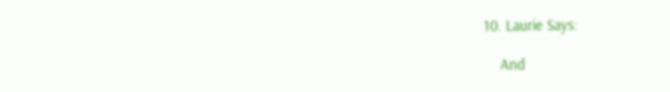10. Laurie Says:

    And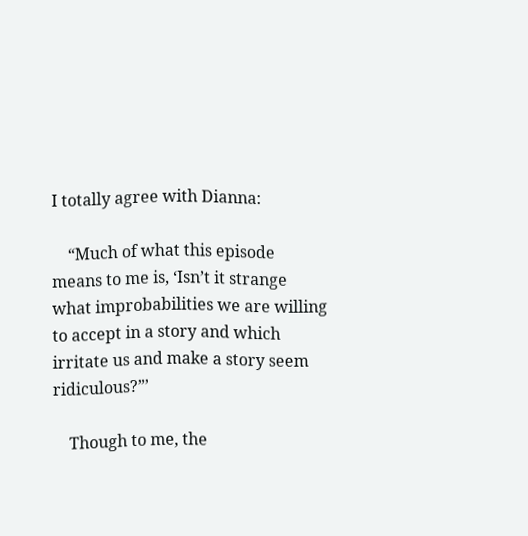I totally agree with Dianna:

    “Much of what this episode means to me is, ‘Isn’t it strange what improbabilities we are willing to accept in a story and which irritate us and make a story seem ridiculous?”’

    Though to me, the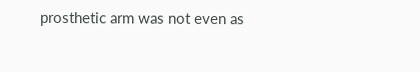prosthetic arm was not even as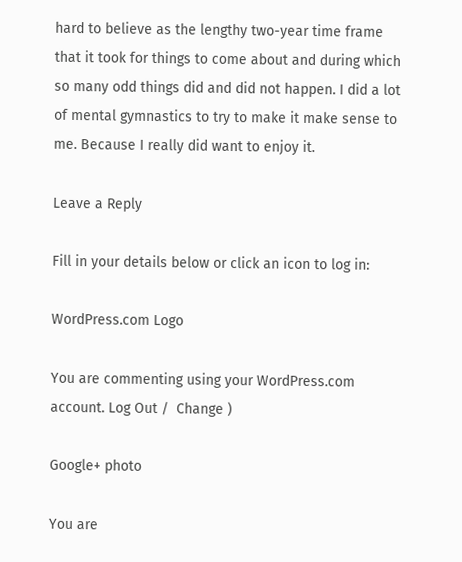hard to believe as the lengthy two-year time frame that it took for things to come about and during which so many odd things did and did not happen. I did a lot of mental gymnastics to try to make it make sense to me. Because I really did want to enjoy it.

Leave a Reply

Fill in your details below or click an icon to log in:

WordPress.com Logo

You are commenting using your WordPress.com account. Log Out /  Change )

Google+ photo

You are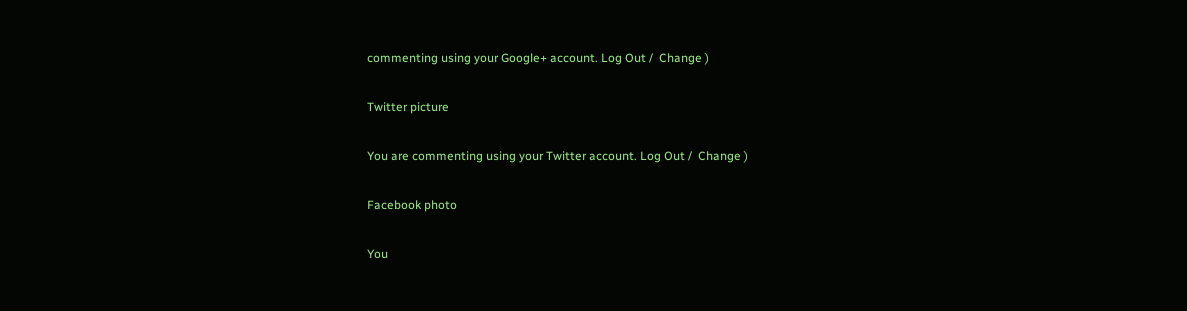commenting using your Google+ account. Log Out /  Change )

Twitter picture

You are commenting using your Twitter account. Log Out /  Change )

Facebook photo

You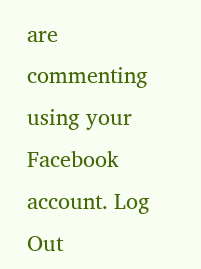are commenting using your Facebook account. Log Out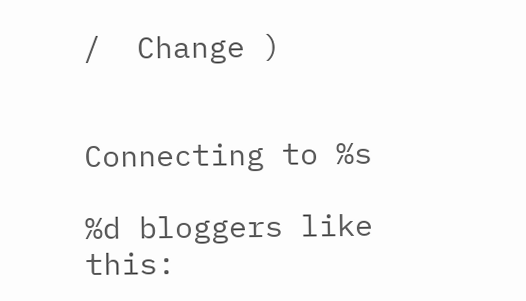/  Change )


Connecting to %s

%d bloggers like this: